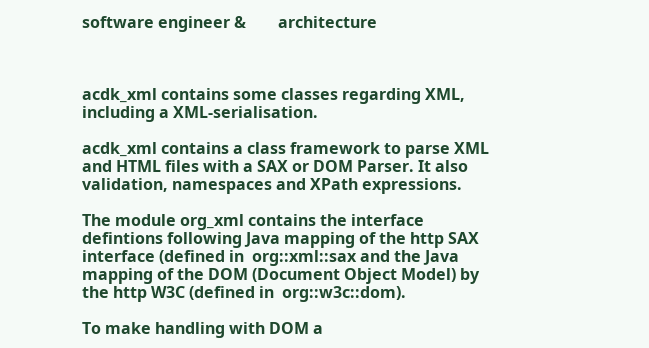software engineer &        architecture



acdk_xml contains some classes regarding XML, including a XML-serialisation.

acdk_xml contains a class framework to parse XML and HTML files with a SAX or DOM Parser. It also validation, namespaces and XPath expressions.

The module org_xml contains the interface defintions following Java mapping of the http SAX interface (defined in  org::xml::sax and the Java mapping of the DOM (Document Object Model) by the http W3C (defined in  org::w3c::dom).

To make handling with DOM a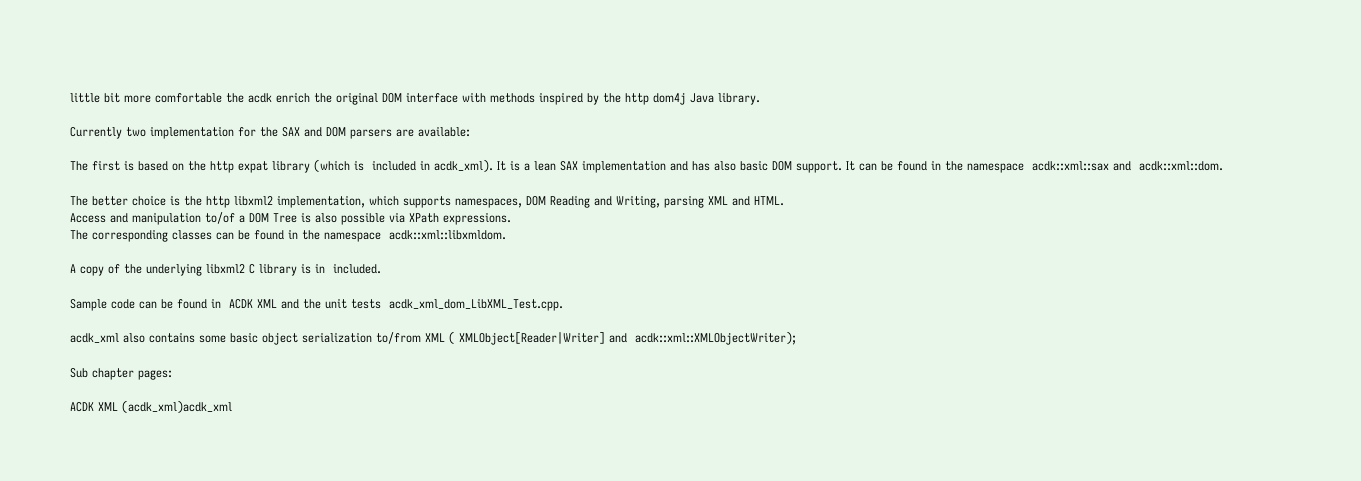little bit more comfortable the acdk enrich the original DOM interface with methods inspired by the http dom4j Java library.

Currently two implementation for the SAX and DOM parsers are available:

The first is based on the http expat library (which is  included in acdk_xml). It is a lean SAX implementation and has also basic DOM support. It can be found in the namespace  acdk::xml::sax and  acdk::xml::dom.

The better choice is the http libxml2 implementation, which supports namespaces, DOM Reading and Writing, parsing XML and HTML.
Access and manipulation to/of a DOM Tree is also possible via XPath expressions.
The corresponding classes can be found in the namespace  acdk::xml::libxmldom.

A copy of the underlying libxml2 C library is in  included.

Sample code can be found in  ACDK XML and the unit tests  acdk_xml_dom_LibXML_Test.cpp.

acdk_xml also contains some basic object serialization to/from XML ( XMLObject[Reader|Writer] and  acdk::xml::XMLObjectWriter);

Sub chapter pages:

ACDK XML (acdk_xml)acdk_xml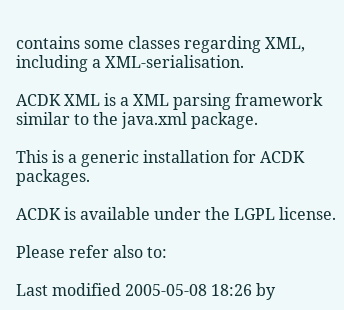contains some classes regarding XML, including a XML-serialisation.

ACDK XML is a XML parsing framework similar to the java.xml package.

This is a generic installation for ACDK packages.

ACDK is available under the LGPL license.

Please refer also to:

Last modified 2005-05-08 18:26 by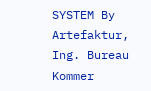SYSTEM By Artefaktur, Ing. Bureau Kommer